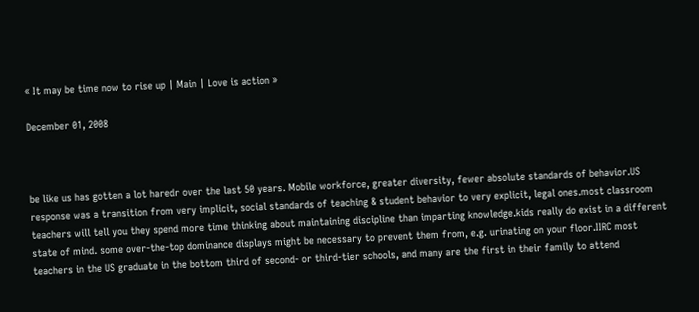« It may be time now to rise up | Main | Love is action »

December 01, 2008



be like us has gotten a lot haredr over the last 50 years. Mobile workforce, greater diversity, fewer absolute standards of behavior.US response was a transition from very implicit, social standards of teaching & student behavior to very explicit, legal ones.most classroom teachers will tell you they spend more time thinking about maintaining discipline than imparting knowledge.kids really do exist in a different state of mind. some over-the-top dominance displays might be necessary to prevent them from, e.g. urinating on your floor.IIRC most teachers in the US graduate in the bottom third of second- or third-tier schools, and many are the first in their family to attend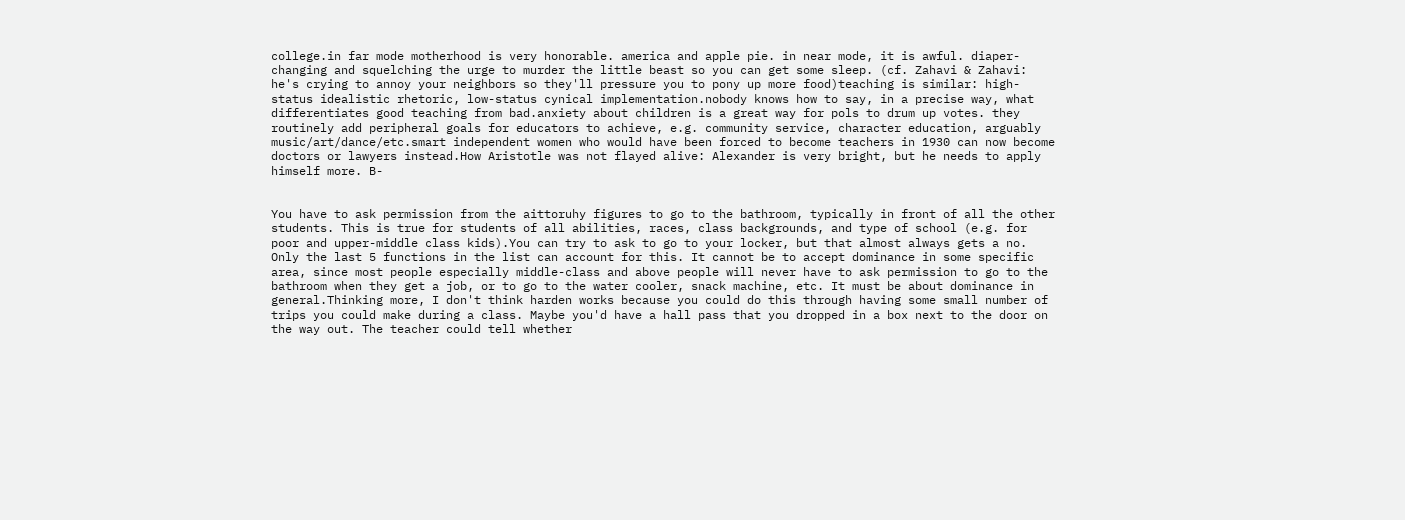college.in far mode motherhood is very honorable. america and apple pie. in near mode, it is awful. diaper-changing and squelching the urge to murder the little beast so you can get some sleep. (cf. Zahavi & Zahavi: he's crying to annoy your neighbors so they'll pressure you to pony up more food)teaching is similar: high-status idealistic rhetoric, low-status cynical implementation.nobody knows how to say, in a precise way, what differentiates good teaching from bad.anxiety about children is a great way for pols to drum up votes. they routinely add peripheral goals for educators to achieve, e.g. community service, character education, arguably music/art/dance/etc.smart independent women who would have been forced to become teachers in 1930 can now become doctors or lawyers instead.How Aristotle was not flayed alive: Alexander is very bright, but he needs to apply himself more. B-


You have to ask permission from the aittoruhy figures to go to the bathroom, typically in front of all the other students. This is true for students of all abilities, races, class backgrounds, and type of school (e.g. for poor and upper-middle class kids).You can try to ask to go to your locker, but that almost always gets a no. Only the last 5 functions in the list can account for this. It cannot be to accept dominance in some specific area, since most people especially middle-class and above people will never have to ask permission to go to the bathroom when they get a job, or to go to the water cooler, snack machine, etc. It must be about dominance in general.Thinking more, I don't think harden works because you could do this through having some small number of trips you could make during a class. Maybe you'd have a hall pass that you dropped in a box next to the door on the way out. The teacher could tell whether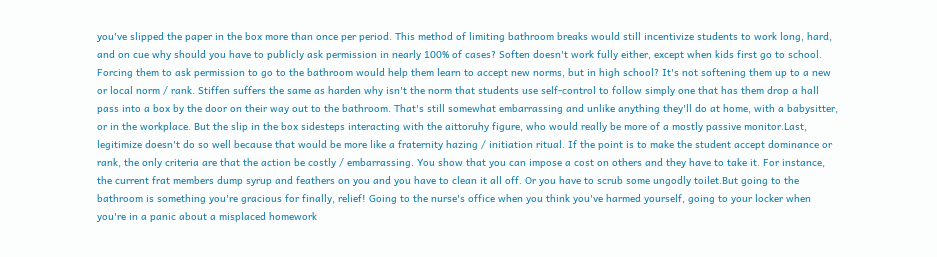you've slipped the paper in the box more than once per period. This method of limiting bathroom breaks would still incentivize students to work long, hard, and on cue why should you have to publicly ask permission in nearly 100% of cases? Soften doesn't work fully either, except when kids first go to school. Forcing them to ask permission to go to the bathroom would help them learn to accept new norms, but in high school? It's not softening them up to a new or local norm / rank. Stiffen suffers the same as harden why isn't the norm that students use self-control to follow simply one that has them drop a hall pass into a box by the door on their way out to the bathroom. That's still somewhat embarrassing and unlike anything they'll do at home, with a babysitter, or in the workplace. But the slip in the box sidesteps interacting with the aittoruhy figure, who would really be more of a mostly passive monitor.Last, legitimize doesn't do so well because that would be more like a fraternity hazing / initiation ritual. If the point is to make the student accept dominance or rank, the only criteria are that the action be costly / embarrassing. You show that you can impose a cost on others and they have to take it. For instance, the current frat members dump syrup and feathers on you and you have to clean it all off. Or you have to scrub some ungodly toilet.But going to the bathroom is something you're gracious for finally, relief! Going to the nurse's office when you think you've harmed yourself, going to your locker when you're in a panic about a misplaced homework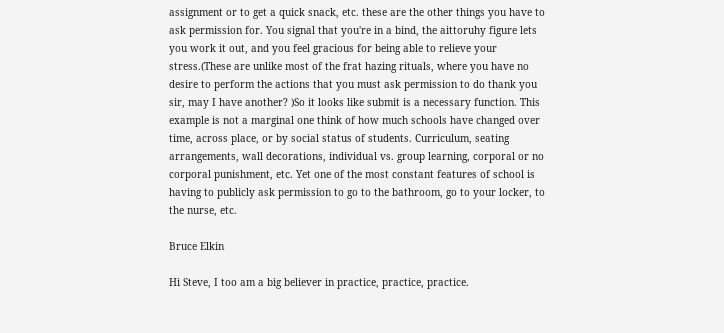assignment or to get a quick snack, etc. these are the other things you have to ask permission for. You signal that you're in a bind, the aittoruhy figure lets you work it out, and you feel gracious for being able to relieve your stress.(These are unlike most of the frat hazing rituals, where you have no desire to perform the actions that you must ask permission to do thank you sir, may I have another? )So it looks like submit is a necessary function. This example is not a marginal one think of how much schools have changed over time, across place, or by social status of students. Curriculum, seating arrangements, wall decorations, individual vs. group learning, corporal or no corporal punishment, etc. Yet one of the most constant features of school is having to publicly ask permission to go to the bathroom, go to your locker, to the nurse, etc.

Bruce Elkin

Hi Steve, I too am a big believer in practice, practice, practice.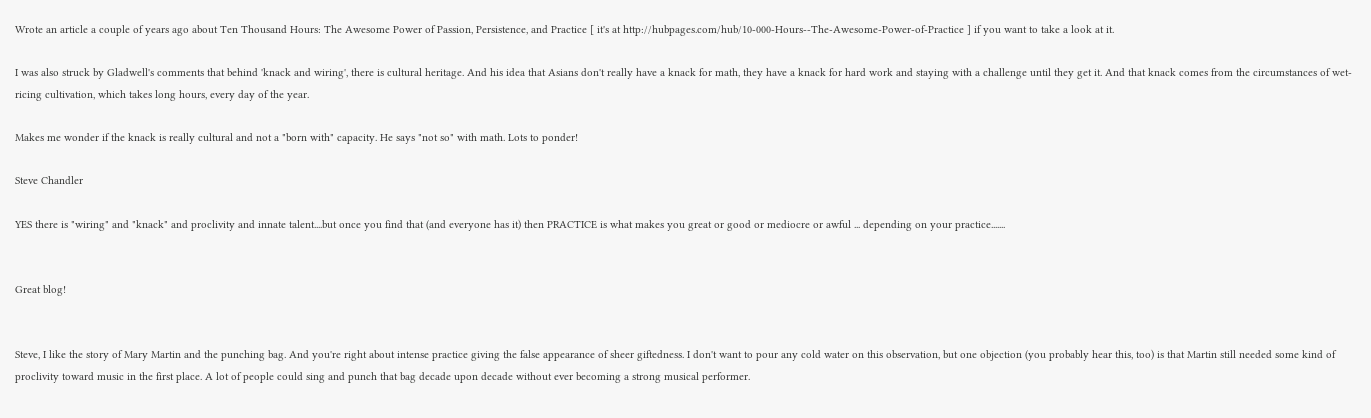Wrote an article a couple of years ago about Ten Thousand Hours: The Awesome Power of Passion, Persistence, and Practice [ it's at http://hubpages.com/hub/10-000-Hours--The-Awesome-Power-of-Practice ] if you want to take a look at it.

I was also struck by Gladwell's comments that behind 'knack and wiring', there is cultural heritage. And his idea that Asians don't really have a knack for math, they have a knack for hard work and staying with a challenge until they get it. And that knack comes from the circumstances of wet-ricing cultivation, which takes long hours, every day of the year.

Makes me wonder if the knack is really cultural and not a "born with" capacity. He says "not so" with math. Lots to ponder!

Steve Chandler

YES there is "wiring" and "knack" and proclivity and innate talent....but once you find that (and everyone has it) then PRACTICE is what makes you great or good or mediocre or awful ... depending on your practice.......


Great blog!


Steve, I like the story of Mary Martin and the punching bag. And you're right about intense practice giving the false appearance of sheer giftedness. I don't want to pour any cold water on this observation, but one objection (you probably hear this, too) is that Martin still needed some kind of proclivity toward music in the first place. A lot of people could sing and punch that bag decade upon decade without ever becoming a strong musical performer.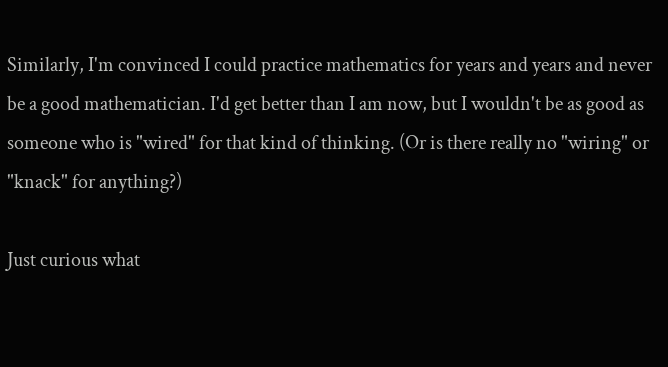Similarly, I'm convinced I could practice mathematics for years and years and never be a good mathematician. I'd get better than I am now, but I wouldn't be as good as someone who is "wired" for that kind of thinking. (Or is there really no "wiring" or "knack" for anything?)

Just curious what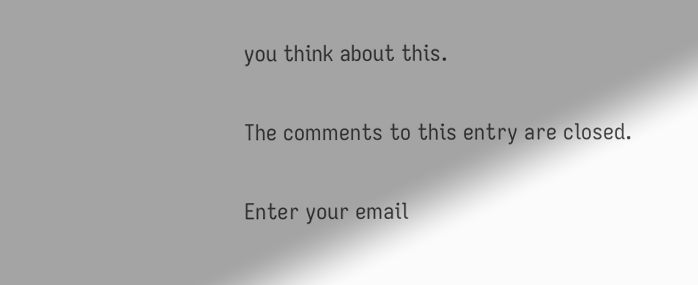you think about this.

The comments to this entry are closed.

Enter your email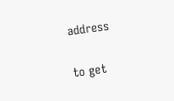address

to get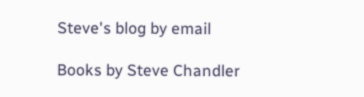Steve's blog by email

Books by Steve Chandler